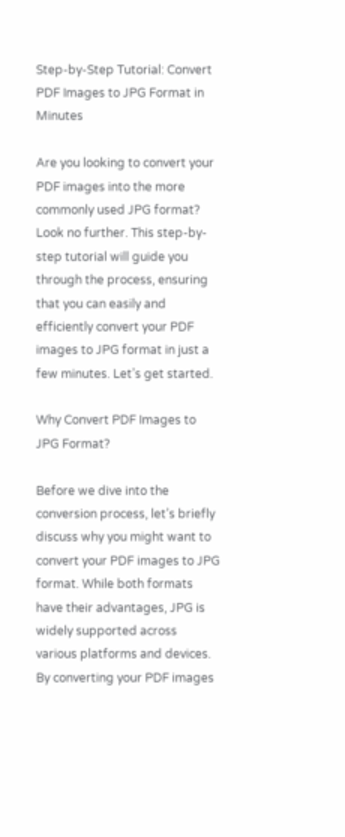Step-by-Step Tutorial: Convert PDF Images to JPG Format in Minutes

Are you looking to convert your PDF images into the more commonly used JPG format? Look no further. This step-by-step tutorial will guide you through the process, ensuring that you can easily and efficiently convert your PDF images to JPG format in just a few minutes. Let’s get started.

Why Convert PDF Images to JPG Format?

Before we dive into the conversion process, let’s briefly discuss why you might want to convert your PDF images to JPG format. While both formats have their advantages, JPG is widely supported across various platforms and devices. By converting your PDF images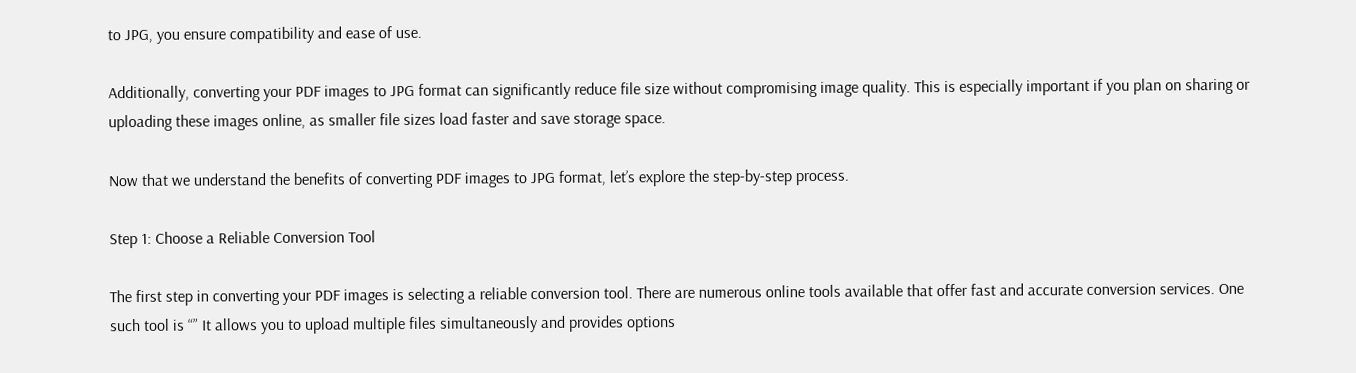to JPG, you ensure compatibility and ease of use.

Additionally, converting your PDF images to JPG format can significantly reduce file size without compromising image quality. This is especially important if you plan on sharing or uploading these images online, as smaller file sizes load faster and save storage space.

Now that we understand the benefits of converting PDF images to JPG format, let’s explore the step-by-step process.

Step 1: Choose a Reliable Conversion Tool

The first step in converting your PDF images is selecting a reliable conversion tool. There are numerous online tools available that offer fast and accurate conversion services. One such tool is “” It allows you to upload multiple files simultaneously and provides options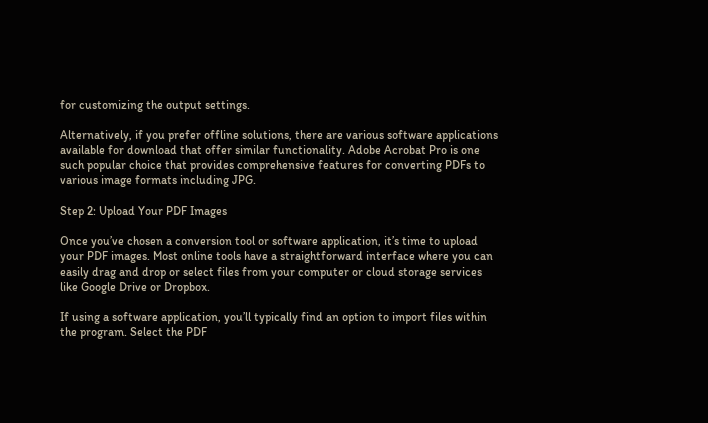for customizing the output settings.

Alternatively, if you prefer offline solutions, there are various software applications available for download that offer similar functionality. Adobe Acrobat Pro is one such popular choice that provides comprehensive features for converting PDFs to various image formats including JPG.

Step 2: Upload Your PDF Images

Once you’ve chosen a conversion tool or software application, it’s time to upload your PDF images. Most online tools have a straightforward interface where you can easily drag and drop or select files from your computer or cloud storage services like Google Drive or Dropbox.

If using a software application, you’ll typically find an option to import files within the program. Select the PDF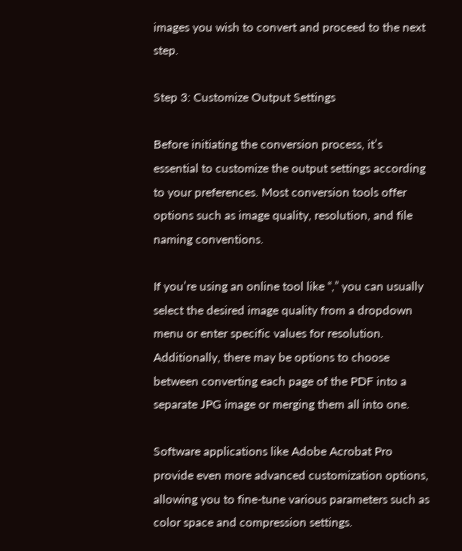images you wish to convert and proceed to the next step.

Step 3: Customize Output Settings

Before initiating the conversion process, it’s essential to customize the output settings according to your preferences. Most conversion tools offer options such as image quality, resolution, and file naming conventions.

If you’re using an online tool like “,” you can usually select the desired image quality from a dropdown menu or enter specific values for resolution. Additionally, there may be options to choose between converting each page of the PDF into a separate JPG image or merging them all into one.

Software applications like Adobe Acrobat Pro provide even more advanced customization options, allowing you to fine-tune various parameters such as color space and compression settings.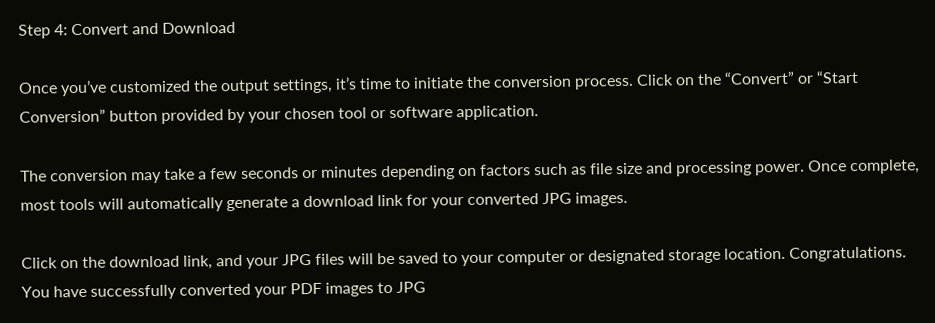Step 4: Convert and Download

Once you’ve customized the output settings, it’s time to initiate the conversion process. Click on the “Convert” or “Start Conversion” button provided by your chosen tool or software application.

The conversion may take a few seconds or minutes depending on factors such as file size and processing power. Once complete, most tools will automatically generate a download link for your converted JPG images.

Click on the download link, and your JPG files will be saved to your computer or designated storage location. Congratulations. You have successfully converted your PDF images to JPG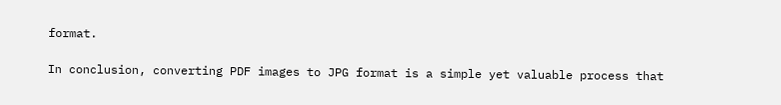format.

In conclusion, converting PDF images to JPG format is a simple yet valuable process that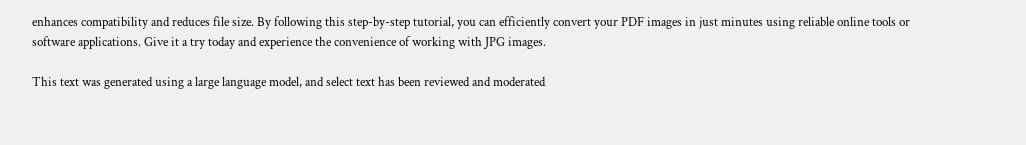enhances compatibility and reduces file size. By following this step-by-step tutorial, you can efficiently convert your PDF images in just minutes using reliable online tools or software applications. Give it a try today and experience the convenience of working with JPG images.

This text was generated using a large language model, and select text has been reviewed and moderated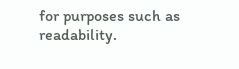for purposes such as readability.